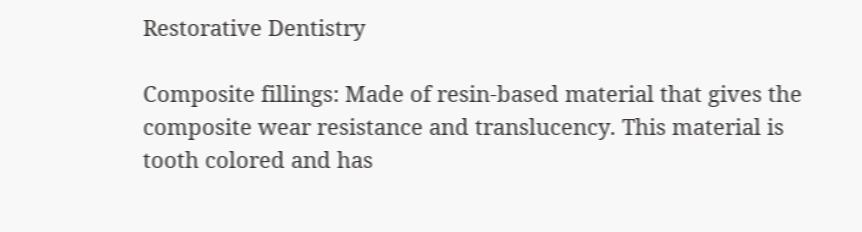Restorative Dentistry

Composite fillings: Made of resin-based material that gives the composite wear resistance and translucency. This material is tooth colored and has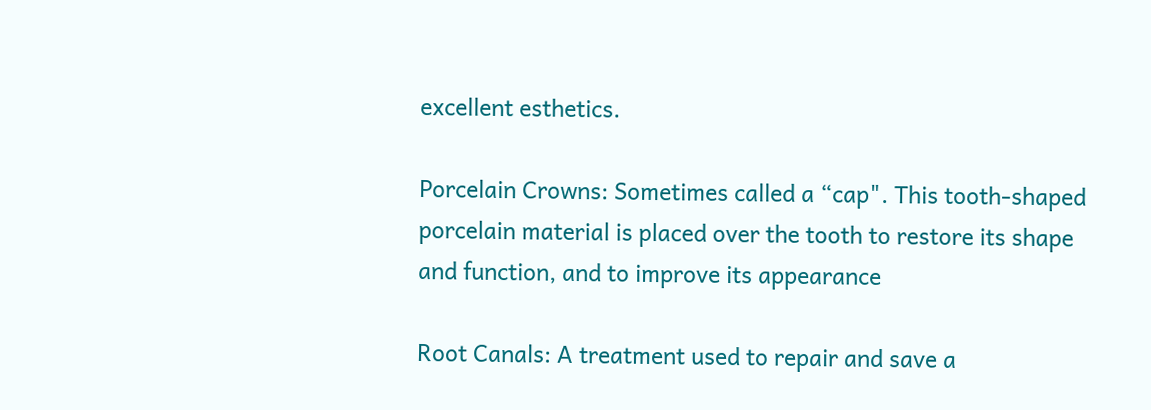excellent esthetics.

Porcelain Crowns: Sometimes called a “cap". This tooth-shaped porcelain material is placed over the tooth to restore its shape and function, and to improve its appearance

Root Canals: A treatment used to repair and save a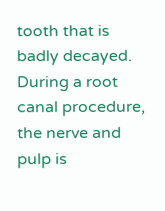tooth that is badly decayed. During a root canal procedure, the nerve and pulp is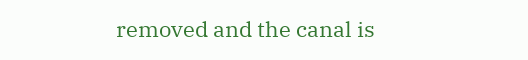removed and the canal is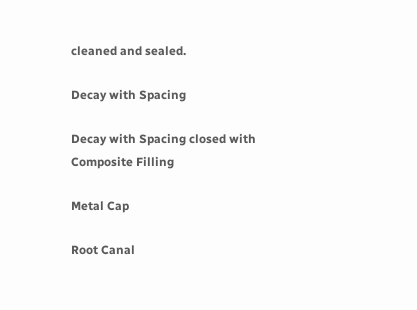cleaned and sealed.

Decay with Spacing

Decay with Spacing closed with Composite Filling

Metal Cap

Root Canal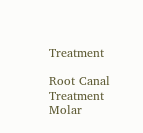Treatment

Root Canal Treatment Molar